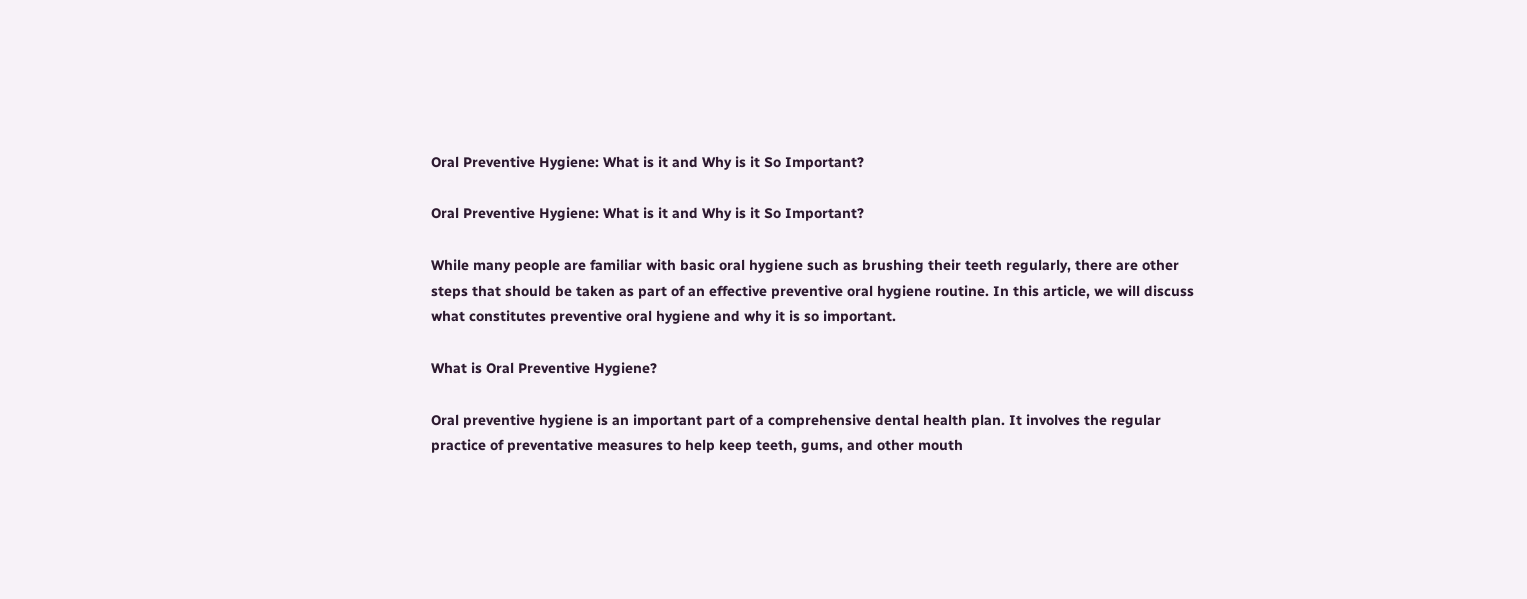Oral Preventive Hygiene: What is it and Why is it So Important?

Oral Preventive Hygiene: What is it and Why is it So Important?

While many people are familiar with basic oral hygiene such as brushing their teeth regularly, there are other steps that should be taken as part of an effective preventive oral hygiene routine. In this article, we will discuss what constitutes preventive oral hygiene and why it is so important.

What is Oral Preventive Hygiene?

Oral preventive hygiene is an important part of a comprehensive dental health plan. It involves the regular practice of preventative measures to help keep teeth, gums, and other mouth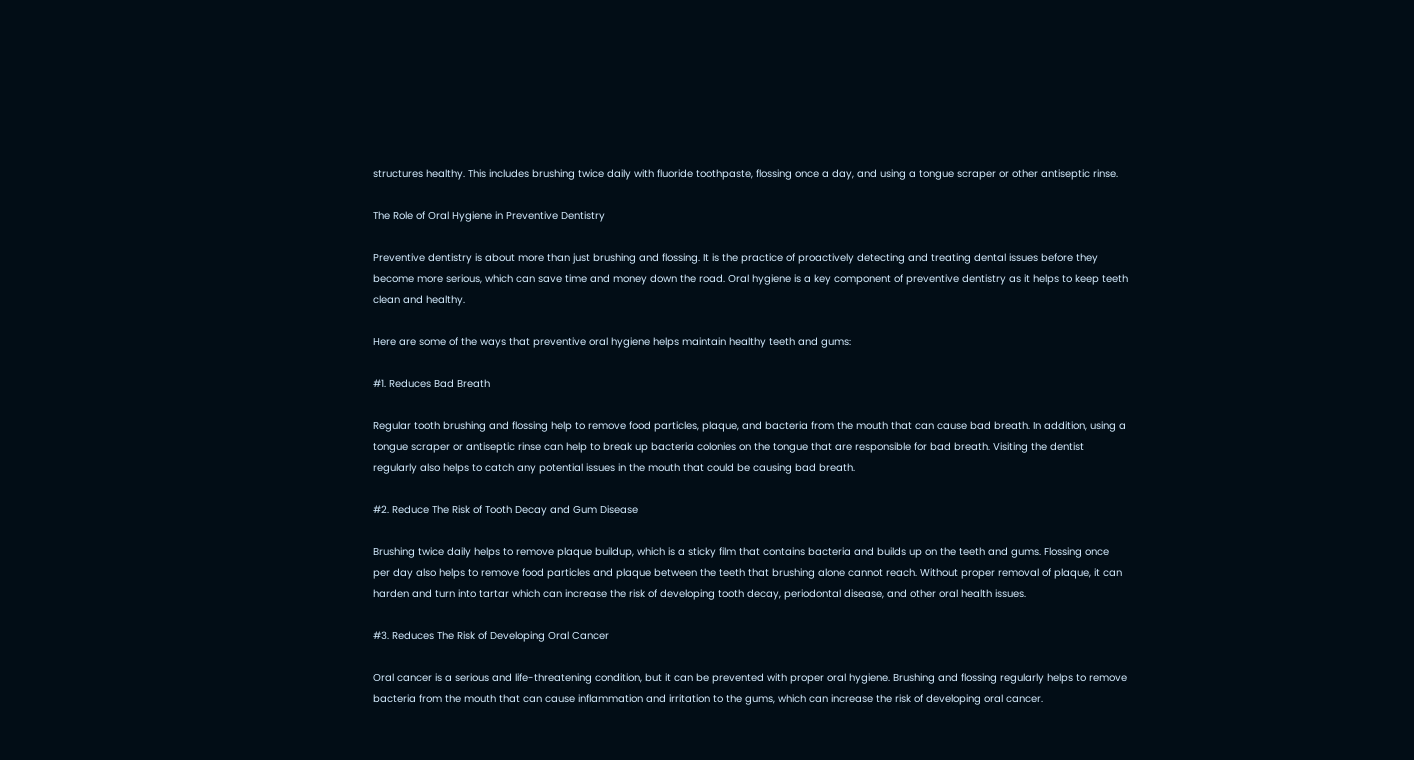structures healthy. This includes brushing twice daily with fluoride toothpaste, flossing once a day, and using a tongue scraper or other antiseptic rinse.

The Role of Oral Hygiene in Preventive Dentistry

Preventive dentistry is about more than just brushing and flossing. It is the practice of proactively detecting and treating dental issues before they become more serious, which can save time and money down the road. Oral hygiene is a key component of preventive dentistry as it helps to keep teeth clean and healthy.

Here are some of the ways that preventive oral hygiene helps maintain healthy teeth and gums:

#1. Reduces Bad Breath

Regular tooth brushing and flossing help to remove food particles, plaque, and bacteria from the mouth that can cause bad breath. In addition, using a tongue scraper or antiseptic rinse can help to break up bacteria colonies on the tongue that are responsible for bad breath. Visiting the dentist regularly also helps to catch any potential issues in the mouth that could be causing bad breath.

#2. Reduce The Risk of Tooth Decay and Gum Disease

Brushing twice daily helps to remove plaque buildup, which is a sticky film that contains bacteria and builds up on the teeth and gums. Flossing once per day also helps to remove food particles and plaque between the teeth that brushing alone cannot reach. Without proper removal of plaque, it can harden and turn into tartar which can increase the risk of developing tooth decay, periodontal disease, and other oral health issues.

#3. Reduces The Risk of Developing Oral Cancer

Oral cancer is a serious and life-threatening condition, but it can be prevented with proper oral hygiene. Brushing and flossing regularly helps to remove bacteria from the mouth that can cause inflammation and irritation to the gums, which can increase the risk of developing oral cancer.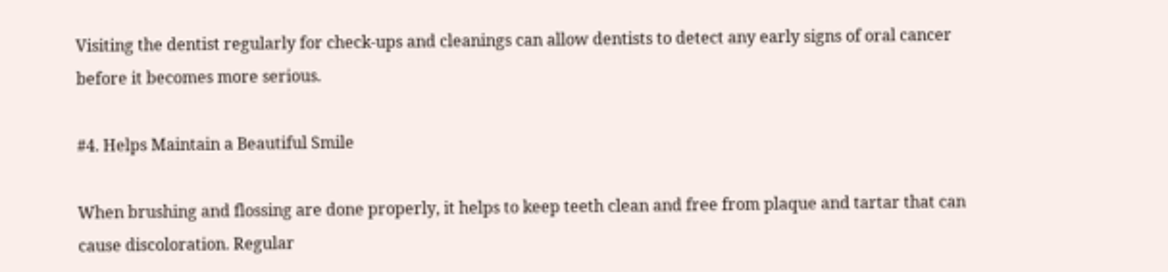Visiting the dentist regularly for check-ups and cleanings can allow dentists to detect any early signs of oral cancer before it becomes more serious.

#4. Helps Maintain a Beautiful Smile

When brushing and flossing are done properly, it helps to keep teeth clean and free from plaque and tartar that can cause discoloration. Regular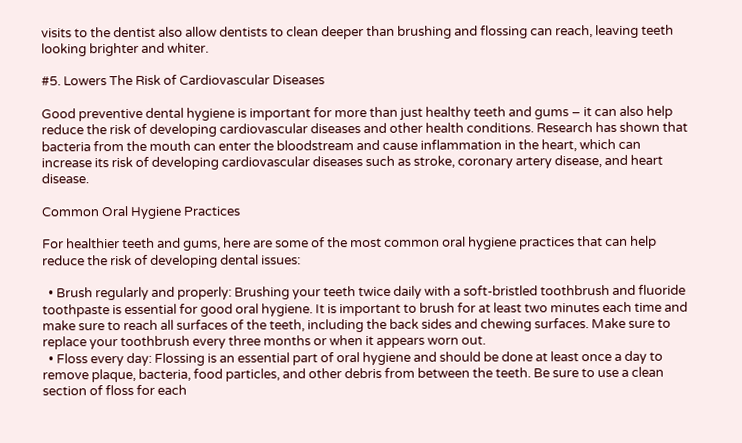visits to the dentist also allow dentists to clean deeper than brushing and flossing can reach, leaving teeth looking brighter and whiter.

#5. Lowers The Risk of Cardiovascular Diseases

Good preventive dental hygiene is important for more than just healthy teeth and gums – it can also help reduce the risk of developing cardiovascular diseases and other health conditions. Research has shown that bacteria from the mouth can enter the bloodstream and cause inflammation in the heart, which can increase its risk of developing cardiovascular diseases such as stroke, coronary artery disease, and heart disease.

Common Oral Hygiene Practices

For healthier teeth and gums, here are some of the most common oral hygiene practices that can help reduce the risk of developing dental issues:

  • Brush regularly and properly: Brushing your teeth twice daily with a soft-bristled toothbrush and fluoride toothpaste is essential for good oral hygiene. It is important to brush for at least two minutes each time and make sure to reach all surfaces of the teeth, including the back sides and chewing surfaces. Make sure to replace your toothbrush every three months or when it appears worn out.
  • Floss every day: Flossing is an essential part of oral hygiene and should be done at least once a day to remove plaque, bacteria, food particles, and other debris from between the teeth. Be sure to use a clean section of floss for each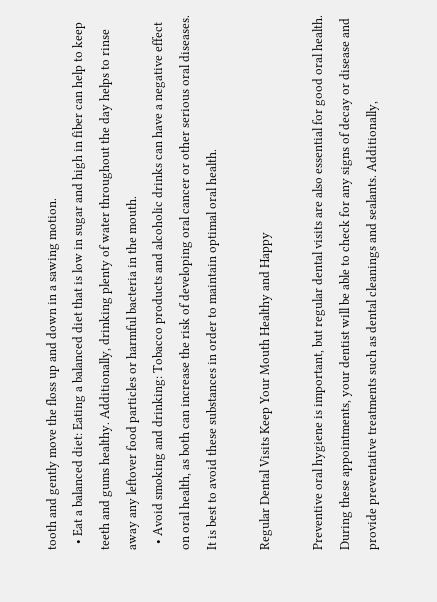tooth and gently move the floss up and down in a sawing motion.
  • Eat a balanced diet: Eating a balanced diet that is low in sugar and high in fiber can help to keep teeth and gums healthy. Additionally, drinking plenty of water throughout the day helps to rinse away any leftover food particles or harmful bacteria in the mouth.
  • Avoid smoking and drinking: Tobacco products and alcoholic drinks can have a negative effect on oral health, as both can increase the risk of developing oral cancer or other serious oral diseases. It is best to avoid these substances in order to maintain optimal oral health.

Regular Dental Visits Keep Your Mouth Healthy and Happy

Preventive oral hygiene is important, but regular dental visits are also essential for good oral health. During these appointments, your dentist will be able to check for any signs of decay or disease and provide preventative treatments such as dental cleanings and sealants. Additionally,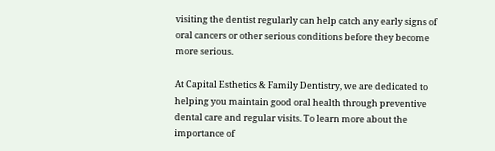visiting the dentist regularly can help catch any early signs of oral cancers or other serious conditions before they become more serious.

At Capital Esthetics & Family Dentistry, we are dedicated to helping you maintain good oral health through preventive dental care and regular visits. To learn more about the importance of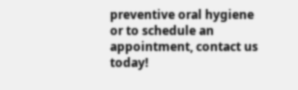preventive oral hygiene or to schedule an appointment, contact us today!